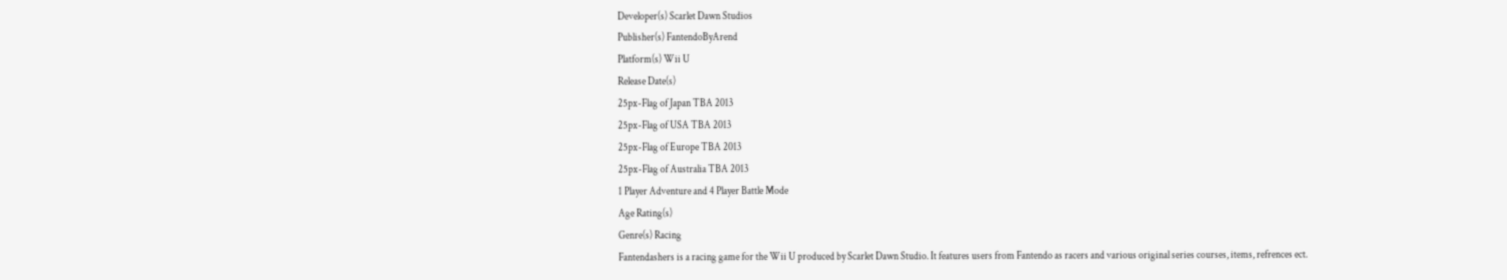Developer(s) Scarlet Dawn Studios
Publisher(s) FantendoByArend
Platform(s) Wii U
Release Date(s)
25px-Flag of Japan TBA 2013
25px-Flag of USA TBA 2013
25px-Flag of Europe TBA 2013
25px-Flag of Australia TBA 2013
1 Player Adventure and 4 Player Battle Mode
Age Rating(s)
Genre(s) Racing
Fantendashers is a racing game for the Wii U produced by Scarlet Dawn Studio. It features users from Fantendo as racers and various original series courses, items, refrences ect.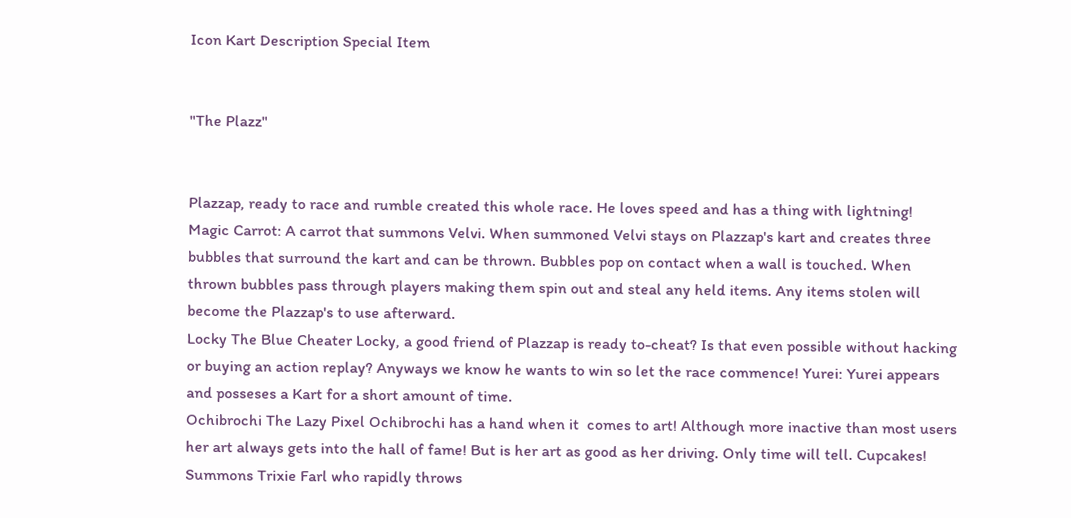Icon Kart Description Special Item


"The Plazz"


Plazzap, ready to race and rumble created this whole race. He loves speed and has a thing with lightning!  Magic Carrot: A carrot that summons Velvi. When summoned Velvi stays on Plazzap's kart and creates three bubbles that surround the kart and can be thrown. Bubbles pop on contact when a wall is touched. When thrown bubbles pass through players making them spin out and steal any held items. Any items stolen will become the Plazzap's to use afterward.
Locky The Blue Cheater Locky, a good friend of Plazzap is ready to-cheat? Is that even possible without hacking or buying an action replay? Anyways we know he wants to win so let the race commence! Yurei: Yurei appears and posseses a Kart for a short amount of time.
Ochibrochi The Lazy Pixel Ochibrochi has a hand when it  comes to art! Although more inactive than most users her art always gets into the hall of fame! But is her art as good as her driving. Only time will tell. Cupcakes! Summons Trixie Farl who rapidly throws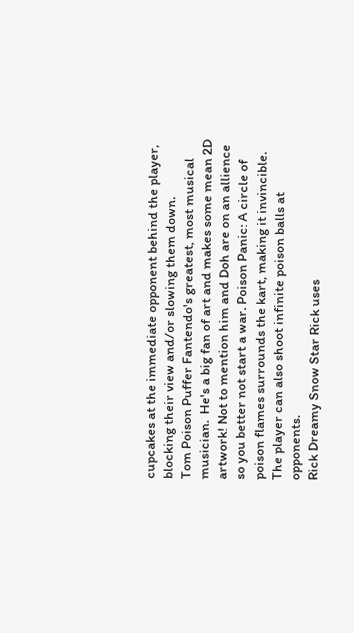cupcakes at the immediate opponent behind the player, blocking their view and/or slowing them down.
Tom Poison Puffer Fantendo's greatest, most musical musician.  He's a big fan of art and makes some mean 2D artwork! Not to mention him and Doh are on an allience so you better not start a war. Poison Panic: A circle of poison flames surrounds the kart, making it invincible. The player can also shoot infinite poison balls at opponents.
Rick Dreamy Snow Star Rick uses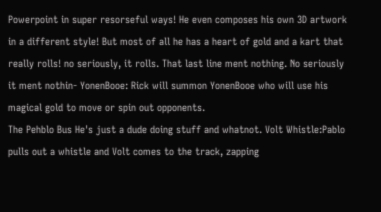Powerpoint in super resorseful ways! He even composes his own 3D artwork in a different style! But most of all he has a heart of gold and a kart that really rolls! no seriously, it rolls. That last line ment nothing. No seriously it ment nothin- YonenBooe: Rick will summon YonenBooe who will use his magical gold to move or spin out opponents.
The Pehblo Bus He's just a dude doing stuff and whatnot. Volt Whistle:Pablo pulls out a whistle and Volt comes to the track, zapping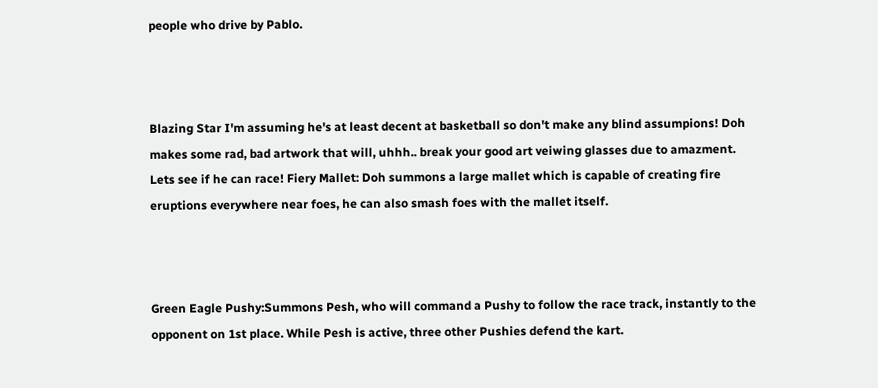people who drive by Pablo.



Blazing Star I'm assuming he's at least decent at basketball so don't make any blind assumpions! Doh makes some rad, bad artwork that will, uhhh.. break your good art veiwing glasses due to amazment. Lets see if he can race! Fiery Mallet: Doh summons a large mallet which is capable of creating fire eruptions everywhere near foes, he can also smash foes with the mallet itself.



Green Eagle Pushy:Summons Pesh, who will command a Pushy to follow the race track, instantly to the opponent on 1st place. While Pesh is active, three other Pushies defend the kart.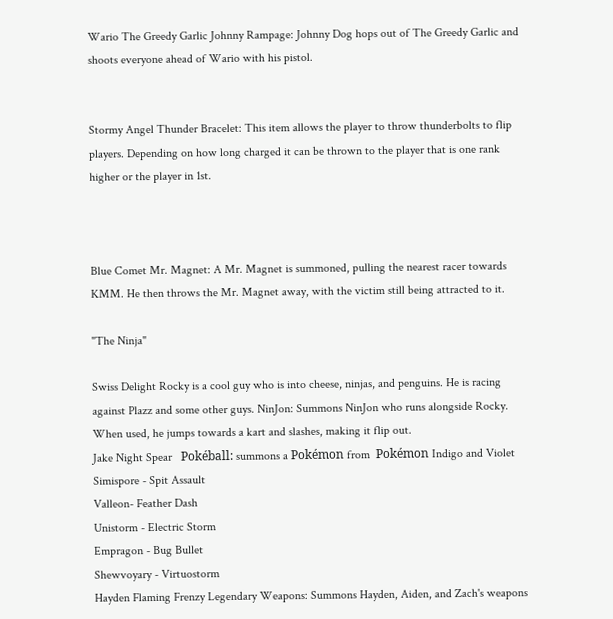Wario The Greedy Garlic Johnny Rampage: Johnny Dog hops out of The Greedy Garlic and shoots everyone ahead of Wario with his pistol.


Stormy Angel Thunder Bracelet: This item allows the player to throw thunderbolts to flip players. Depending on how long charged it can be thrown to the player that is one rank higher or the player in 1st.



Blue Comet Mr. Magnet: A Mr. Magnet is summoned, pulling the nearest racer towards KMM. He then throws the Mr. Magnet away, with the victim still being attracted to it.

"The Ninja"

Swiss Delight Rocky is a cool guy who is into cheese, ninjas, and penguins. He is racing against Plazz and some other guys. NinJon: Summons NinJon who runs alongside Rocky. When used, he jumps towards a kart and slashes, making it flip out.
Jake Night Spear   Pokéball: summons a Pokémon from  Pokémon Indigo and Violet
Simispore - Spit Assault
Valleon- Feather Dash
Unistorm - Electric Storm
Empragon - Bug Bullet
Shewvoyary - Virtuostorm
Hayden Flaming Frenzy Legendary Weapons: Summons Hayden, Aiden, and Zach's weapons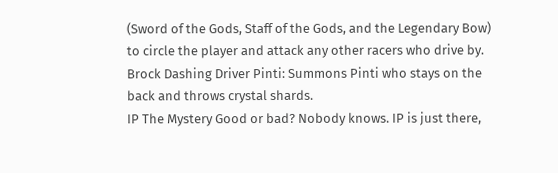(Sword of the Gods, Staff of the Gods, and the Legendary Bow) to circle the player and attack any other racers who drive by.
Brock Dashing Driver Pinti: Summons Pinti who stays on the back and throws crystal shards.
IP The Mystery Good or bad? Nobody knows. IP is just there,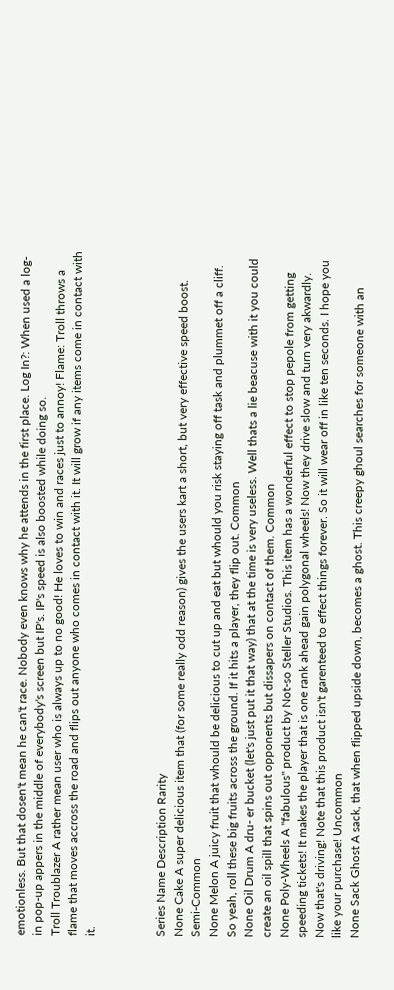emotionless. But that dosen't mean he can't race. Nobody even knows why he attends in the first place. Log In?: When used a log-in pop-up appers in the middle of everybody's screen but IP's. IP's speed is also boosted while doing so.
Troll Troublazer A rather mean user who is always up to no good! He loves to win and races just to annoy! Flame: Troll throws a flame that moves accross the road and flips out anyone who comes in contact with it. It will grow if any items come in contact with it.



Series Name Description Rarity
None Cake A super delicious item that (for some really odd reason) gives the users kart a short, but very effective speed boost. Semi-Common
None Melon A juicy fruit that whould be delicious to cut up and eat but whould you risk staying off task and plummet off a cliff. So yeah, roll these big fruits across the ground. If it hits a player, they flip out. Common
None Oil Drum A dru- er bucket (let's just put it that way) that at the time is very useless. Well thats a lie beacuse with it you could create an oil spill that spins out opponents but dissapers on contact of them. Common
None Poly-Wheels A "fabulous" product by Not-so Steller Studios. This item has a wonderful effect to stop pepole from getting speeding tickets! It makes the player that is one rank ahead gain polygonal wheels! Now they drive slow and turn very akwardly. Now that's driving! Note that this product isn't garenteed to effect things forever. So it will wear off in like ten seconds. I hope you like your purchase! Uncommon
None Sack Ghost A sack, that when flipped upside down, becomes a ghost. This creepy ghoul searches for someone with an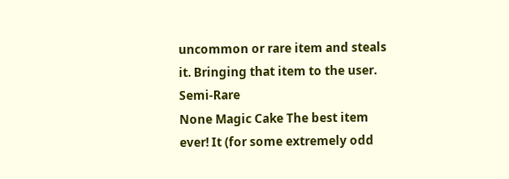uncommon or rare item and steals it. Bringing that item to the user. Semi-Rare
None Magic Cake The best item ever! It (for some extremely odd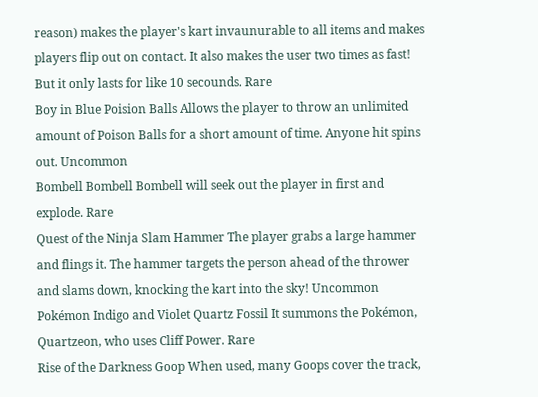reason) makes the player's kart invaunurable to all items and makes players flip out on contact. It also makes the user two times as fast! But it only lasts for like 10 secounds. Rare
Boy in Blue Poision Balls Allows the player to throw an unlimited amount of Poison Balls for a short amount of time. Anyone hit spins out. Uncommon
Bombell Bombell Bombell will seek out the player in first and explode. Rare
Quest of the Ninja Slam Hammer The player grabs a large hammer and flings it. The hammer targets the person ahead of the thrower and slams down, knocking the kart into the sky! Uncommon
Pokémon Indigo and Violet Quartz Fossil It summons the Pokémon, Quartzeon, who uses Cliff Power. Rare
Rise of the Darkness Goop When used, many Goops cover the track,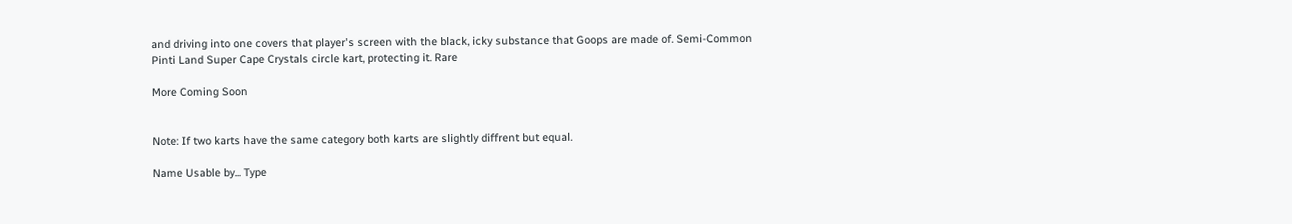and driving into one covers that player's screen with the black, icky substance that Goops are made of. Semi-Common
Pinti Land Super Cape Crystals circle kart, protecting it. Rare

More Coming Soon


Note: If two karts have the same category both karts are slightly diffrent but equal.

Name Usable by... Type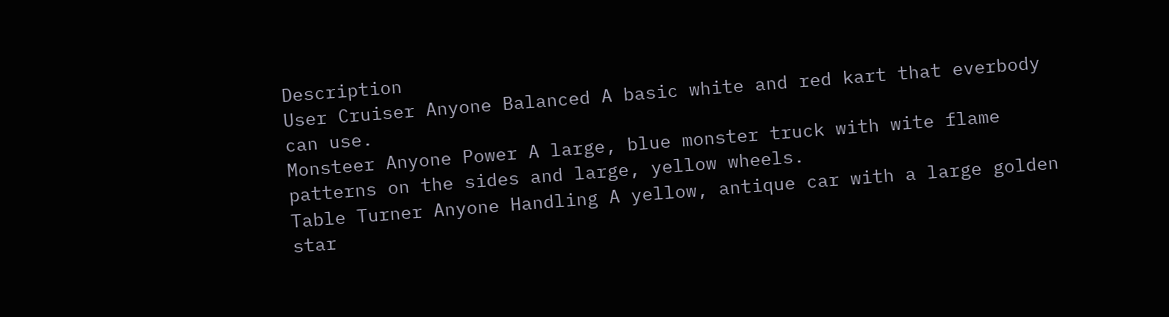Description
User Cruiser Anyone Balanced A basic white and red kart that everbody can use.
Monsteer Anyone Power A large, blue monster truck with wite flame patterns on the sides and large, yellow wheels.
Table Turner Anyone Handling A yellow, antique car with a large golden star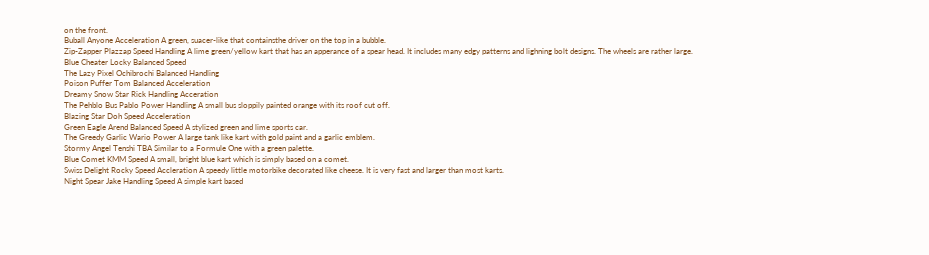on the front.
Buball Anyone Acceleration A green, suacer-like that containsthe driver on the top in a bubble.
Zip-Zapper Plazzap Speed Handling A lime green/yellow kart that has an apperance of a spear head. It includes many edgy patterns and lighning bolt designs. The wheels are rather large.
Blue Cheater Locky Balanced Speed
The Lazy Pixel Ochibrochi Balanced Handling
Poison Puffer Tom Balanced Acceleration
Dreamy Snow Star Rick Handling Acceration
The Pehblo Bus Pablo Power Handling A small bus sloppily painted orange with its roof cut off.
Blazing Star Doh Speed Acceleration
Green Eagle Arend Balanced Speed A stylized green and lime sports car.
The Greedy Garlic Wario Power A large tank like kart with gold paint and a garlic emblem.
Stormy Angel Tenshi TBA Similar to a Formule One with a green palette.
Blue Comet KMM Speed A small, bright blue kart which is simply based on a comet.
Swiss Delight Rocky Speed Accleration A speedy little motorbike decorated like cheese. It is very fast and larger than most karts.
Night Spear Jake Handling Speed A simple kart based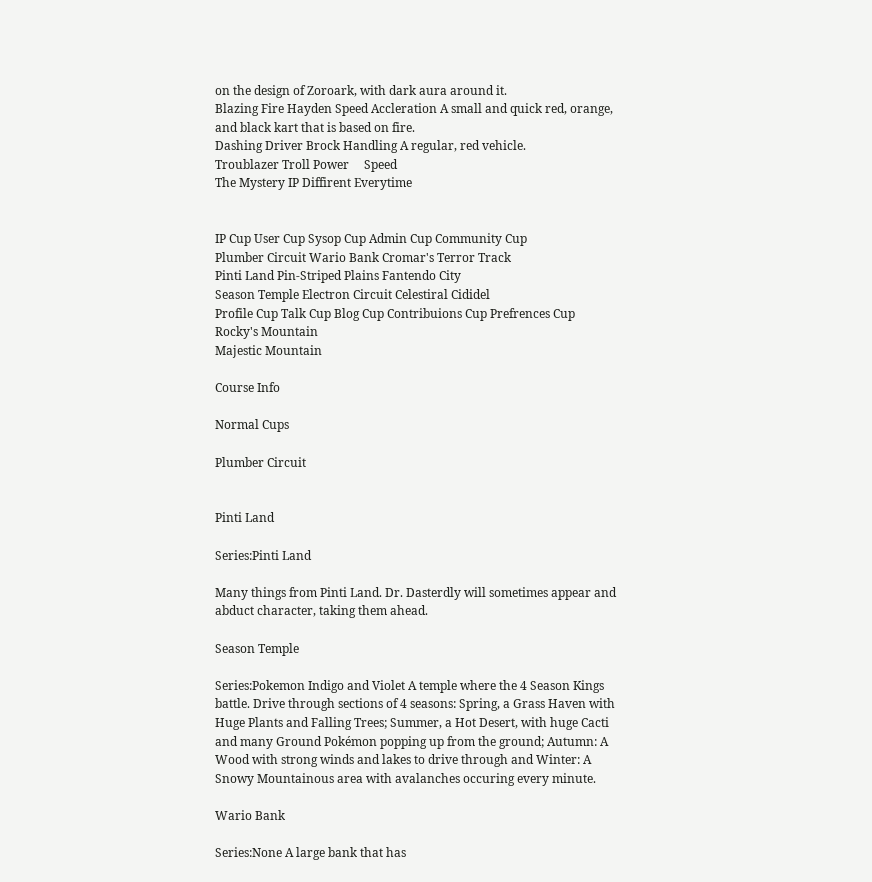on the design of Zoroark, with dark aura around it.
Blazing Fire Hayden Speed Accleration A small and quick red, orange, and black kart that is based on fire.
Dashing Driver Brock Handling A regular, red vehicle.
Troublazer Troll Power     Speed
The Mystery IP Diffirent Everytime


IP Cup User Cup Sysop Cup Admin Cup Community Cup
Plumber Circuit Wario Bank Cromar's Terror Track
Pinti Land Pin-Striped Plains Fantendo City
Season Temple Electron Circuit Celestiral Cididel
Profile Cup Talk Cup Blog Cup Contribuions Cup Prefrences Cup
Rocky's Mountain
Majestic Mountain

Course Info

Normal Cups

Plumber Circuit


Pinti Land

Series:Pinti Land

Many things from Pinti Land. Dr. Dasterdly will sometimes appear and abduct character, taking them ahead.

Season Temple

Series:Pokemon Indigo and Violet A temple where the 4 Season Kings battle. Drive through sections of 4 seasons: Spring, a Grass Haven with Huge Plants and Falling Trees; Summer, a Hot Desert, with huge Cacti and many Ground Pokémon popping up from the ground; Autumn: A Wood with strong winds and lakes to drive through and Winter: A Snowy Mountainous area with avalanches occuring every minute.

Wario Bank

Series:None A large bank that has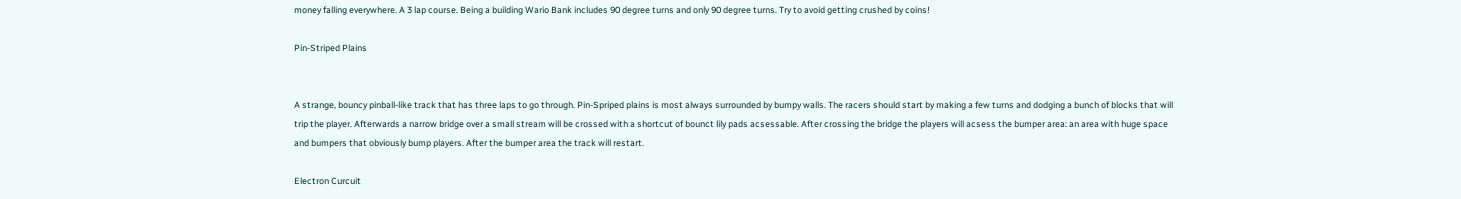money falling everywhere. A 3 lap course. Being a building Wario Bank includes 90 degree turns and only 90 degree turns. Try to avoid getting crushed by coins!

Pin-Striped Plains


A strange, bouncy pinball-like track that has three laps to go through. Pin-Spriped plains is most always surrounded by bumpy walls. The racers should start by making a few turns and dodging a bunch of blocks that will trip the player. Afterwards a narrow bridge over a small stream will be crossed with a shortcut of bounct lily pads acsessable. After crossing the bridge the players will acsess the bumper area: an area with huge space and bumpers that obviously bump players. After the bumper area the track will restart.

Electron Curcuit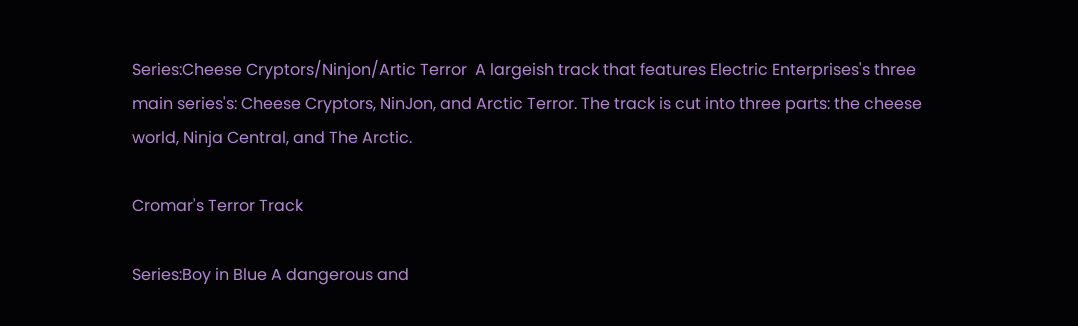Series:Cheese Cryptors/Ninjon/Artic Terror  A largeish track that features Electric Enterprises's three main series's: Cheese Cryptors, NinJon, and Arctic Terror. The track is cut into three parts: the cheese world, Ninja Central, and The Arctic.

Cromar's Terror Track

Series:Boy in Blue A dangerous and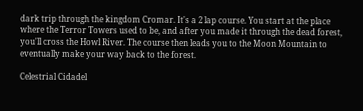dark trip through the kingdom Cromar. It's a 2 lap course. You start at the place where the Terror Towers used to be, and after you made it through the dead forest, you'll cross the Howl River. The course then leads you to the Moon Mountain to eventually make your way back to the forest.

Celestrial Cidadel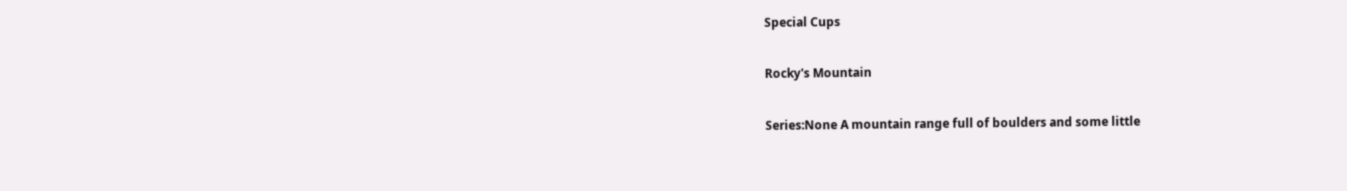Special Cups

Rocky's Mountain

Series:None A mountain range full of boulders and some little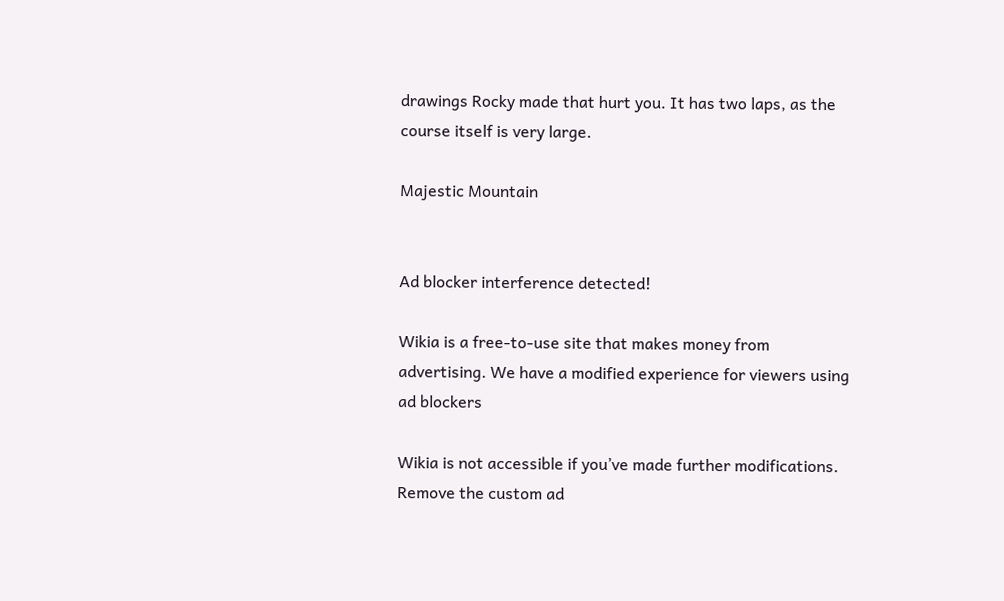drawings Rocky made that hurt you. It has two laps, as the course itself is very large.

Majestic Mountain


Ad blocker interference detected!

Wikia is a free-to-use site that makes money from advertising. We have a modified experience for viewers using ad blockers

Wikia is not accessible if you’ve made further modifications. Remove the custom ad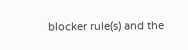blocker rule(s) and the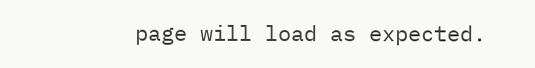page will load as expected.